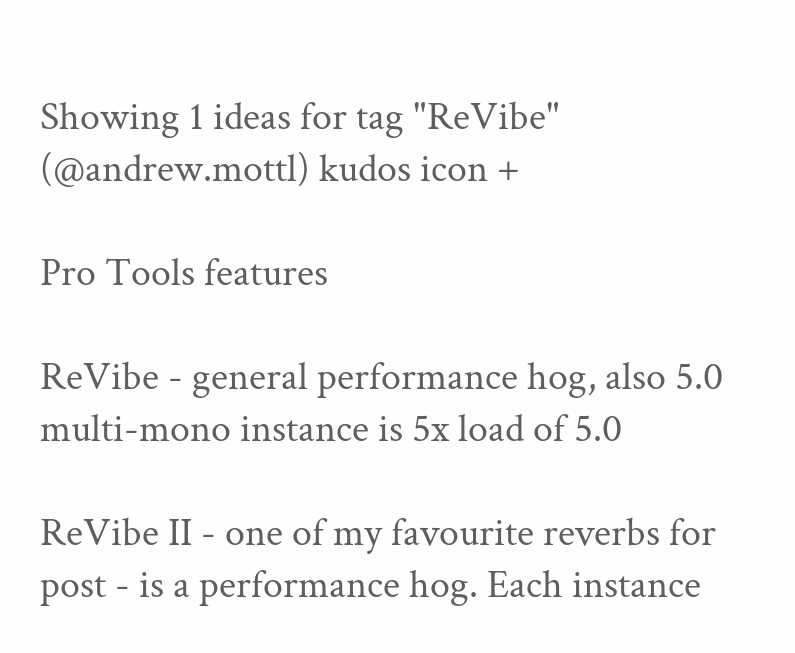Showing 1 ideas for tag "ReVibe"
(@andrew.mottl) kudos icon +

Pro Tools features

ReVibe - general performance hog, also 5.0 multi-mono instance is 5x load of 5.0

ReVibe II - one of my favourite reverbs for post - is a performance hog. Each instance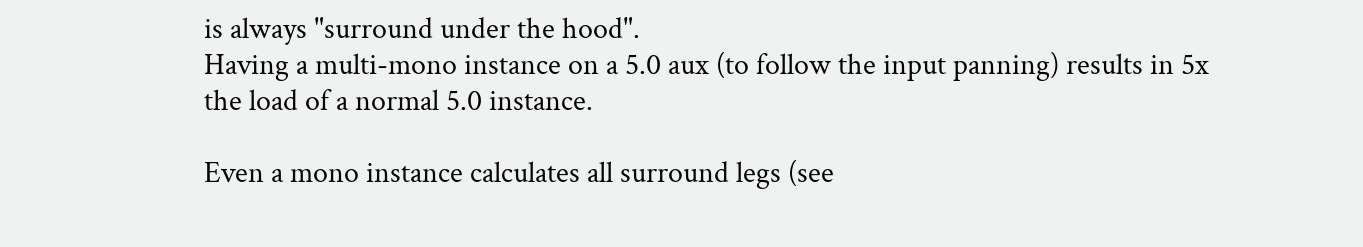is always "surround under the hood".
Having a multi-mono instance on a 5.0 aux (to follow the input panning) results in 5x the load of a normal 5.0 instance.

Even a mono instance calculates all surround legs (see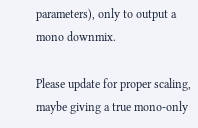parameters), only to output a mono downmix.

Please update for proper scaling, maybe giving a true mono-only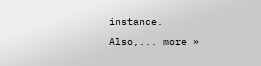instance.
Also,... more »